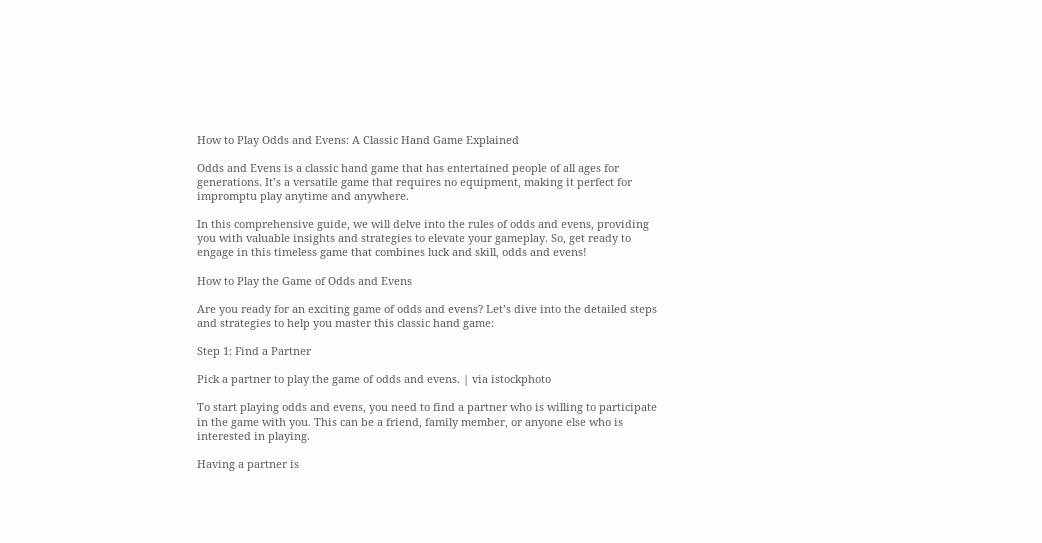How to Play Odds and Evens: A Classic Hand Game Explained

Odds and Evens is a classic hand game that has entertained people of all ages for generations. It’s a versatile game that requires no equipment, making it perfect for impromptu play anytime and anywhere.

In this comprehensive guide, we will delve into the rules of odds and evens, providing you with valuable insights and strategies to elevate your gameplay. So, get ready to engage in this timeless game that combines luck and skill, odds and evens!

How to Play the Game of Odds and Evens

Are you ready for an exciting game of odds and evens? Let’s dive into the detailed steps and strategies to help you master this classic hand game:

Step 1: Find a Partner

Pick a partner to play the game of odds and evens. | via istockphoto

To start playing odds and evens, you need to find a partner who is willing to participate in the game with you. This can be a friend, family member, or anyone else who is interested in playing.

Having a partner is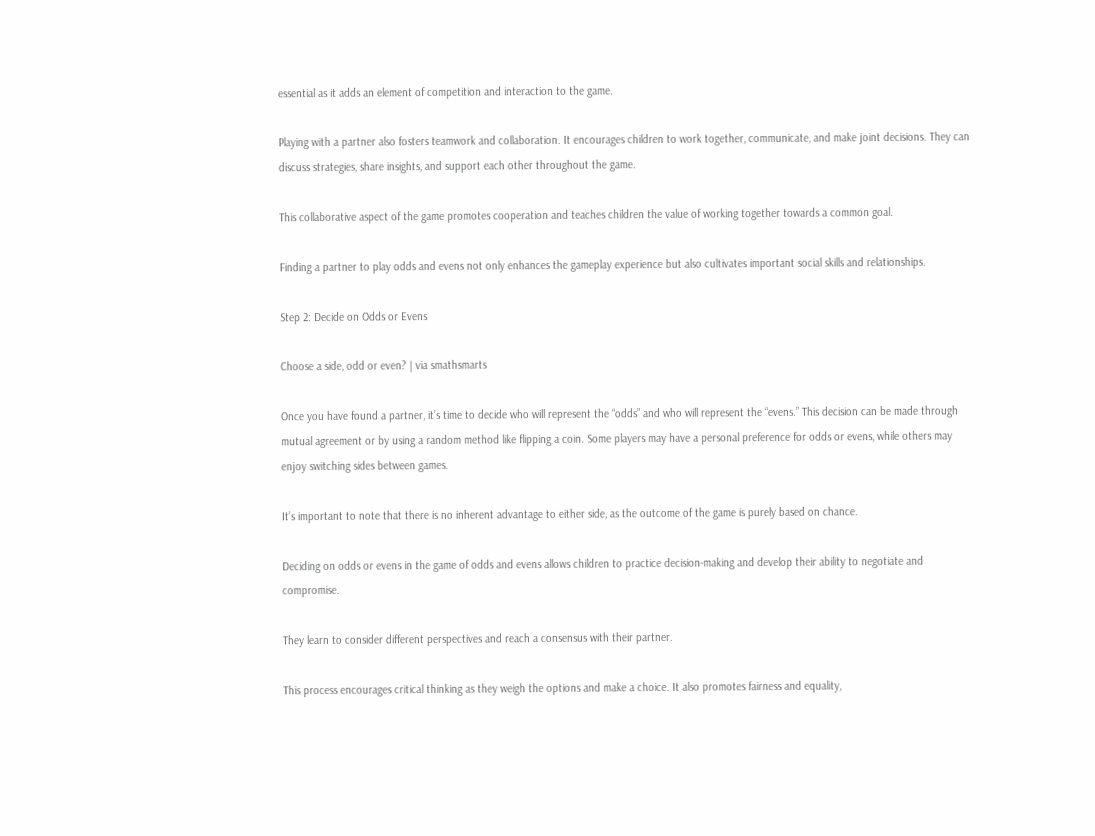essential as it adds an element of competition and interaction to the game.

Playing with a partner also fosters teamwork and collaboration. It encourages children to work together, communicate, and make joint decisions. They can discuss strategies, share insights, and support each other throughout the game.

This collaborative aspect of the game promotes cooperation and teaches children the value of working together towards a common goal.

Finding a partner to play odds and evens not only enhances the gameplay experience but also cultivates important social skills and relationships.

Step 2: Decide on Odds or Evens

Choose a side, odd or even? | via smathsmarts

Once you have found a partner, it’s time to decide who will represent the “odds” and who will represent the “evens.” This decision can be made through mutual agreement or by using a random method like flipping a coin. Some players may have a personal preference for odds or evens, while others may enjoy switching sides between games.

It’s important to note that there is no inherent advantage to either side, as the outcome of the game is purely based on chance.

Deciding on odds or evens in the game of odds and evens allows children to practice decision-making and develop their ability to negotiate and compromise.

They learn to consider different perspectives and reach a consensus with their partner.

This process encourages critical thinking as they weigh the options and make a choice. It also promotes fairness and equality,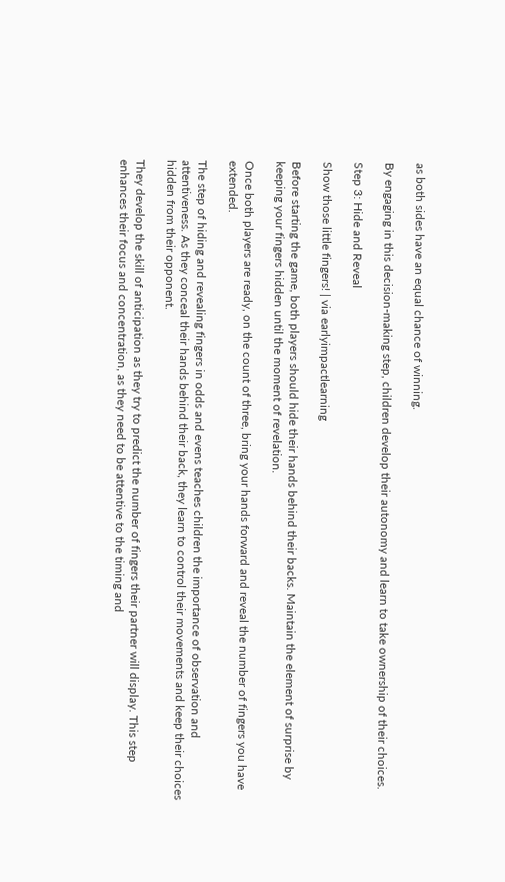as both sides have an equal chance of winning.

By engaging in this decision-making step, children develop their autonomy and learn to take ownership of their choices.

Step 3: Hide and Reveal

Show those little fingers! | via earlyimpactlearning

Before starting the game, both players should hide their hands behind their backs. Maintain the element of surprise by keeping your fingers hidden until the moment of revelation.

Once both players are ready, on the count of three, bring your hands forward and reveal the number of fingers you have extended.

The step of hiding and revealing fingers in odds and evens teaches children the importance of observation and attentiveness. As they conceal their hands behind their back, they learn to control their movements and keep their choices hidden from their opponent.

They develop the skill of anticipation as they try to predict the number of fingers their partner will display. This step enhances their focus and concentration, as they need to be attentive to the timing and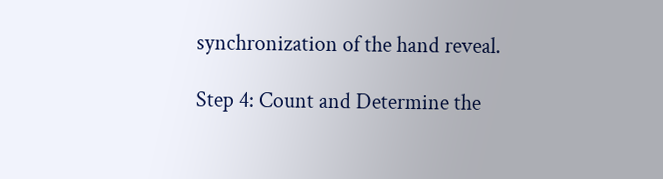synchronization of the hand reveal.

Step 4: Count and Determine the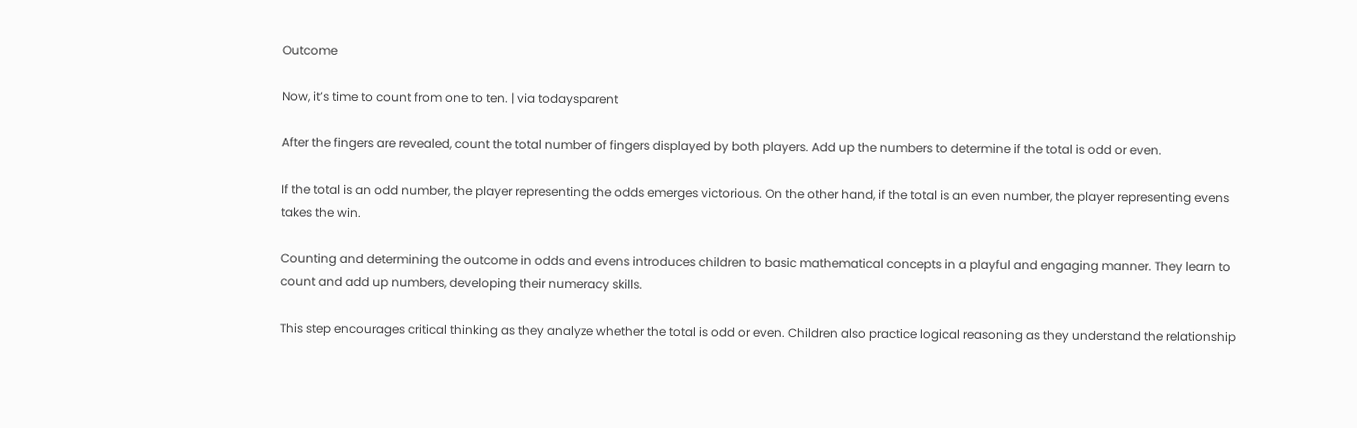Outcome

Now, it’s time to count from one to ten. | via todaysparent

After the fingers are revealed, count the total number of fingers displayed by both players. Add up the numbers to determine if the total is odd or even.

If the total is an odd number, the player representing the odds emerges victorious. On the other hand, if the total is an even number, the player representing evens takes the win.

Counting and determining the outcome in odds and evens introduces children to basic mathematical concepts in a playful and engaging manner. They learn to count and add up numbers, developing their numeracy skills.

This step encourages critical thinking as they analyze whether the total is odd or even. Children also practice logical reasoning as they understand the relationship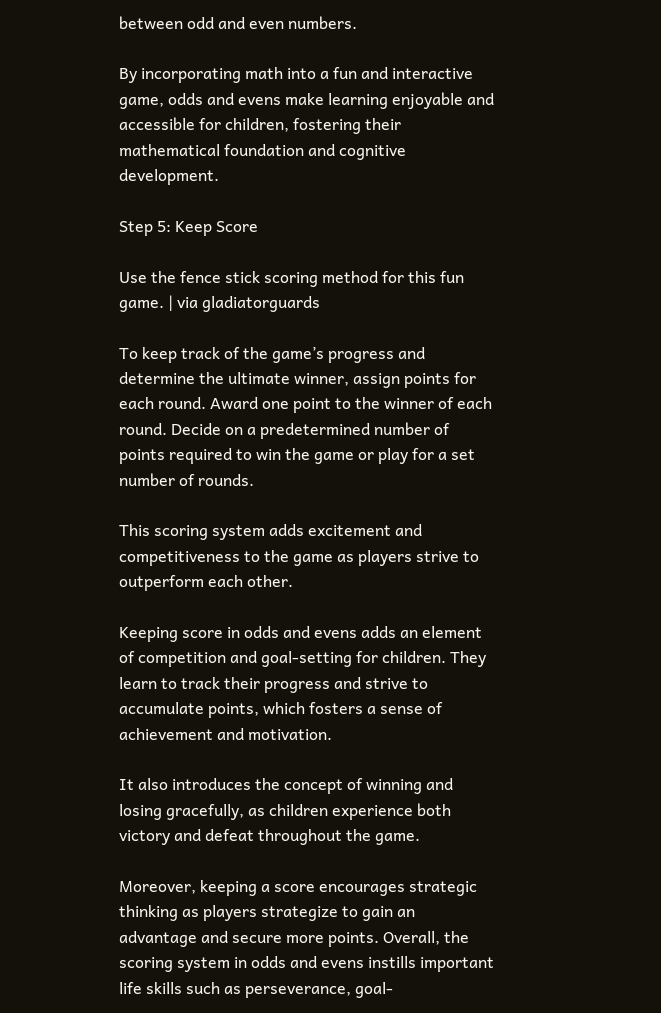between odd and even numbers.

By incorporating math into a fun and interactive game, odds and evens make learning enjoyable and accessible for children, fostering their mathematical foundation and cognitive development.

Step 5: Keep Score

Use the fence stick scoring method for this fun game. | via gladiatorguards

To keep track of the game’s progress and determine the ultimate winner, assign points for each round. Award one point to the winner of each round. Decide on a predetermined number of points required to win the game or play for a set number of rounds.

This scoring system adds excitement and competitiveness to the game as players strive to outperform each other.

Keeping score in odds and evens adds an element of competition and goal-setting for children. They learn to track their progress and strive to accumulate points, which fosters a sense of achievement and motivation.

It also introduces the concept of winning and losing gracefully, as children experience both victory and defeat throughout the game.

Moreover, keeping a score encourages strategic thinking as players strategize to gain an advantage and secure more points. Overall, the scoring system in odds and evens instills important life skills such as perseverance, goal-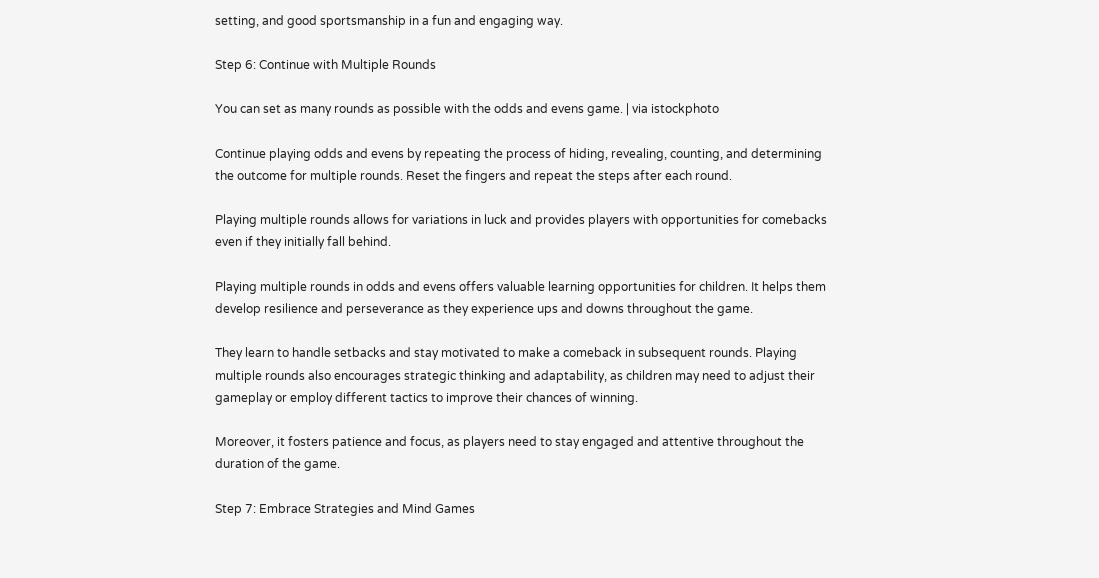setting, and good sportsmanship in a fun and engaging way.

Step 6: Continue with Multiple Rounds

You can set as many rounds as possible with the odds and evens game. | via istockphoto

Continue playing odds and evens by repeating the process of hiding, revealing, counting, and determining the outcome for multiple rounds. Reset the fingers and repeat the steps after each round.

Playing multiple rounds allows for variations in luck and provides players with opportunities for comebacks even if they initially fall behind.

Playing multiple rounds in odds and evens offers valuable learning opportunities for children. It helps them develop resilience and perseverance as they experience ups and downs throughout the game.

They learn to handle setbacks and stay motivated to make a comeback in subsequent rounds. Playing multiple rounds also encourages strategic thinking and adaptability, as children may need to adjust their gameplay or employ different tactics to improve their chances of winning.

Moreover, it fosters patience and focus, as players need to stay engaged and attentive throughout the duration of the game.

Step 7: Embrace Strategies and Mind Games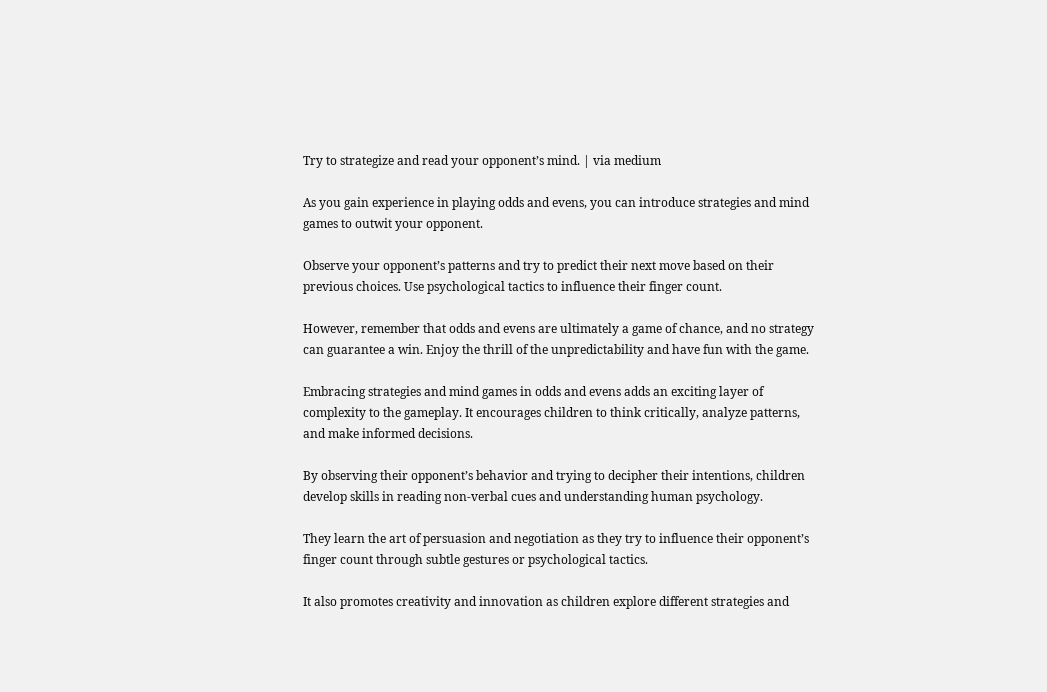Try to strategize and read your opponent’s mind. | via medium

As you gain experience in playing odds and evens, you can introduce strategies and mind games to outwit your opponent.

Observe your opponent’s patterns and try to predict their next move based on their previous choices. Use psychological tactics to influence their finger count.

However, remember that odds and evens are ultimately a game of chance, and no strategy can guarantee a win. Enjoy the thrill of the unpredictability and have fun with the game.

Embracing strategies and mind games in odds and evens adds an exciting layer of complexity to the gameplay. It encourages children to think critically, analyze patterns, and make informed decisions.

By observing their opponent’s behavior and trying to decipher their intentions, children develop skills in reading non-verbal cues and understanding human psychology.

They learn the art of persuasion and negotiation as they try to influence their opponent’s finger count through subtle gestures or psychological tactics.

It also promotes creativity and innovation as children explore different strategies and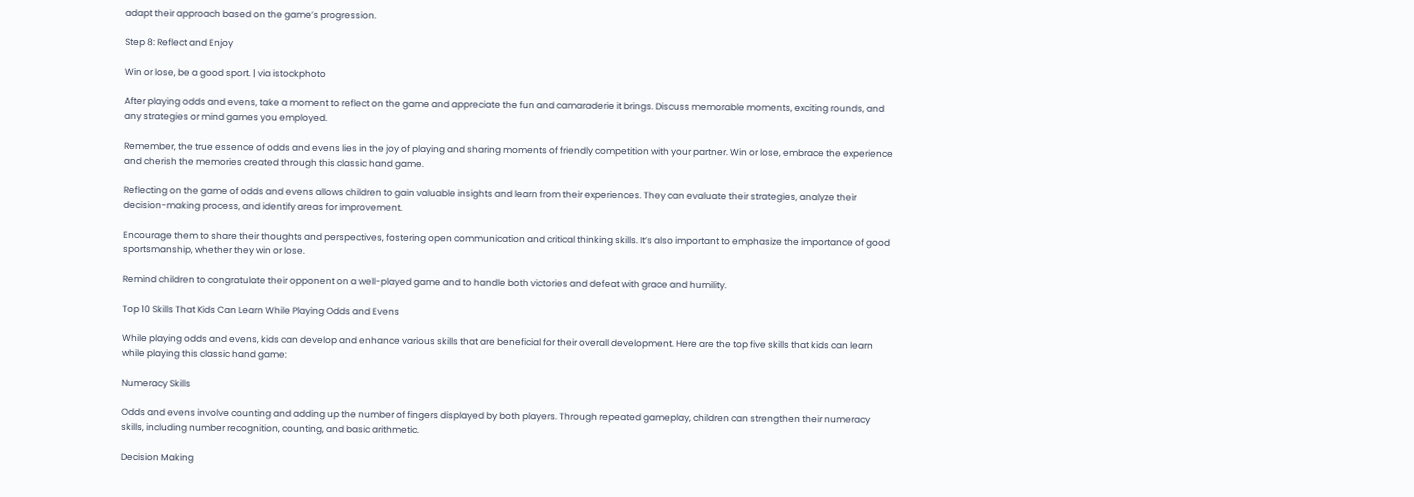adapt their approach based on the game’s progression.

Step 8: Reflect and Enjoy

Win or lose, be a good sport. | via istockphoto

After playing odds and evens, take a moment to reflect on the game and appreciate the fun and camaraderie it brings. Discuss memorable moments, exciting rounds, and any strategies or mind games you employed.

Remember, the true essence of odds and evens lies in the joy of playing and sharing moments of friendly competition with your partner. Win or lose, embrace the experience and cherish the memories created through this classic hand game.

Reflecting on the game of odds and evens allows children to gain valuable insights and learn from their experiences. They can evaluate their strategies, analyze their decision-making process, and identify areas for improvement.

Encourage them to share their thoughts and perspectives, fostering open communication and critical thinking skills. It’s also important to emphasize the importance of good sportsmanship, whether they win or lose.

Remind children to congratulate their opponent on a well-played game and to handle both victories and defeat with grace and humility.

Top 10 Skills That Kids Can Learn While Playing Odds and Evens

While playing odds and evens, kids can develop and enhance various skills that are beneficial for their overall development. Here are the top five skills that kids can learn while playing this classic hand game:

Numeracy Skills

Odds and evens involve counting and adding up the number of fingers displayed by both players. Through repeated gameplay, children can strengthen their numeracy skills, including number recognition, counting, and basic arithmetic.

Decision Making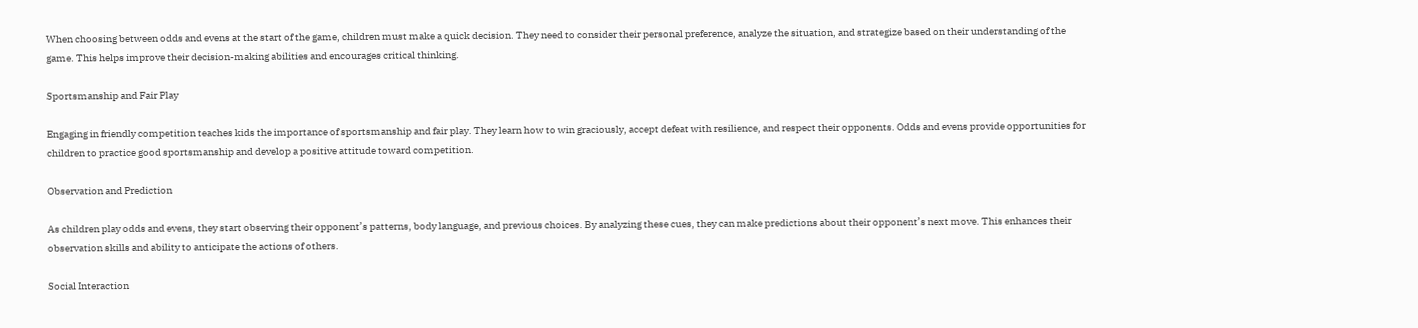When choosing between odds and evens at the start of the game, children must make a quick decision. They need to consider their personal preference, analyze the situation, and strategize based on their understanding of the game. This helps improve their decision-making abilities and encourages critical thinking.

Sportsmanship and Fair Play

Engaging in friendly competition teaches kids the importance of sportsmanship and fair play. They learn how to win graciously, accept defeat with resilience, and respect their opponents. Odds and evens provide opportunities for children to practice good sportsmanship and develop a positive attitude toward competition.

Observation and Prediction

As children play odds and evens, they start observing their opponent’s patterns, body language, and previous choices. By analyzing these cues, they can make predictions about their opponent’s next move. This enhances their observation skills and ability to anticipate the actions of others.

Social Interaction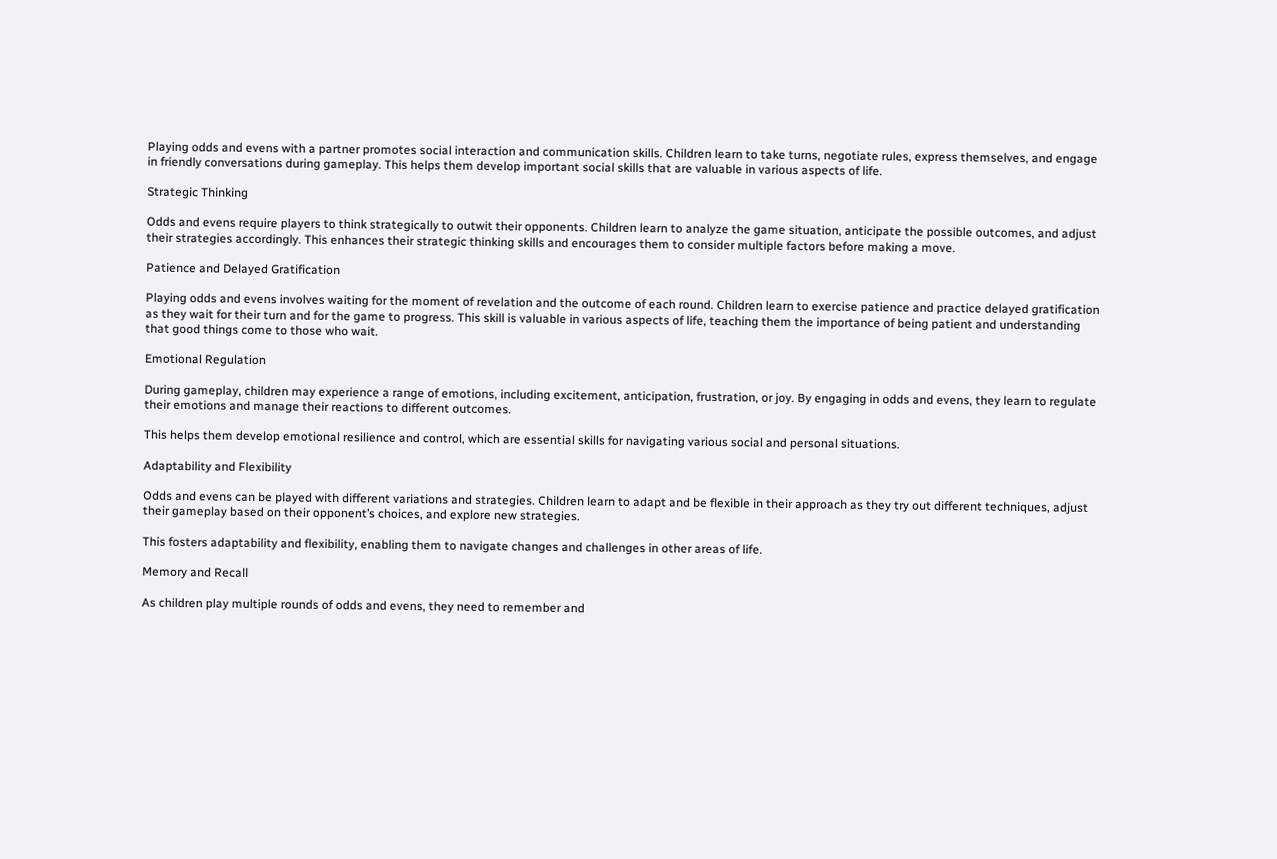Playing odds and evens with a partner promotes social interaction and communication skills. Children learn to take turns, negotiate rules, express themselves, and engage in friendly conversations during gameplay. This helps them develop important social skills that are valuable in various aspects of life.

Strategic Thinking

Odds and evens require players to think strategically to outwit their opponents. Children learn to analyze the game situation, anticipate the possible outcomes, and adjust their strategies accordingly. This enhances their strategic thinking skills and encourages them to consider multiple factors before making a move.

Patience and Delayed Gratification

Playing odds and evens involves waiting for the moment of revelation and the outcome of each round. Children learn to exercise patience and practice delayed gratification as they wait for their turn and for the game to progress. This skill is valuable in various aspects of life, teaching them the importance of being patient and understanding that good things come to those who wait.

Emotional Regulation

During gameplay, children may experience a range of emotions, including excitement, anticipation, frustration, or joy. By engaging in odds and evens, they learn to regulate their emotions and manage their reactions to different outcomes.

This helps them develop emotional resilience and control, which are essential skills for navigating various social and personal situations.

Adaptability and Flexibility

Odds and evens can be played with different variations and strategies. Children learn to adapt and be flexible in their approach as they try out different techniques, adjust their gameplay based on their opponent’s choices, and explore new strategies.

This fosters adaptability and flexibility, enabling them to navigate changes and challenges in other areas of life.

Memory and Recall

As children play multiple rounds of odds and evens, they need to remember and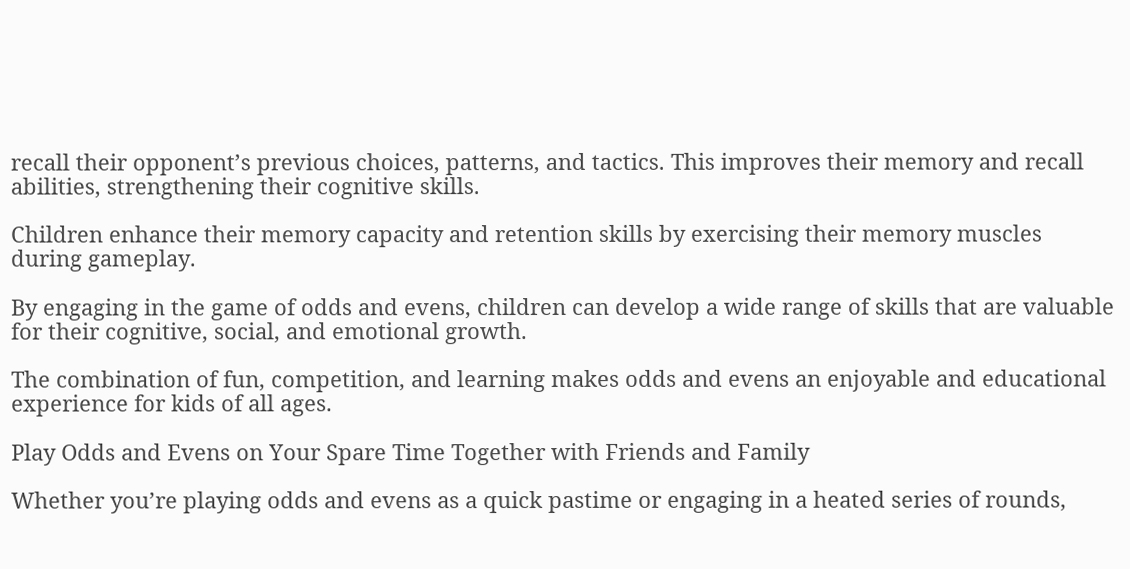recall their opponent’s previous choices, patterns, and tactics. This improves their memory and recall abilities, strengthening their cognitive skills.

Children enhance their memory capacity and retention skills by exercising their memory muscles during gameplay.

By engaging in the game of odds and evens, children can develop a wide range of skills that are valuable for their cognitive, social, and emotional growth.

The combination of fun, competition, and learning makes odds and evens an enjoyable and educational experience for kids of all ages.

Play Odds and Evens on Your Spare Time Together with Friends and Family

Whether you’re playing odds and evens as a quick pastime or engaging in a heated series of rounds,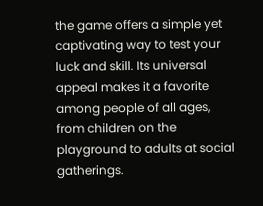the game offers a simple yet captivating way to test your luck and skill. Its universal appeal makes it a favorite among people of all ages, from children on the playground to adults at social gatherings.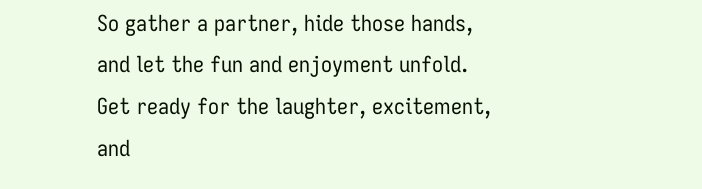So gather a partner, hide those hands, and let the fun and enjoyment unfold. Get ready for the laughter, excitement, and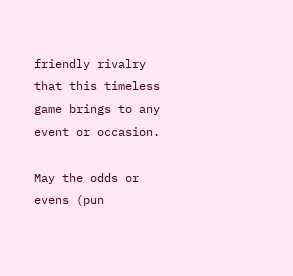friendly rivalry that this timeless game brings to any event or occasion.

May the odds or evens (pun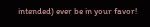intended) ever be in your favor!